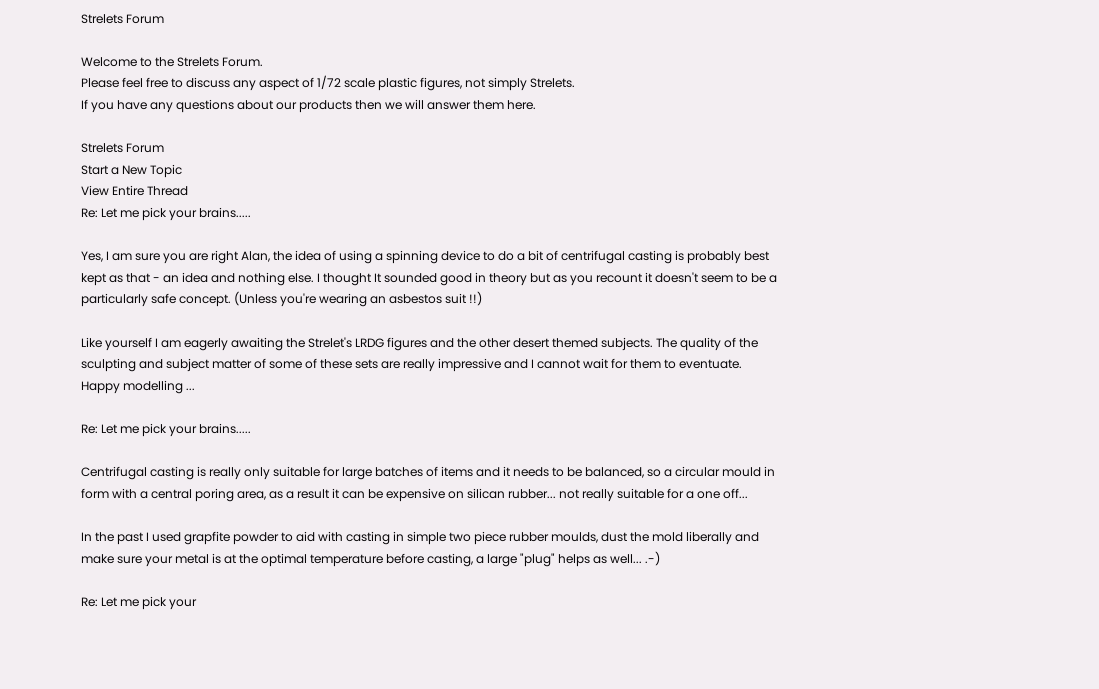Strelets Forum

Welcome to the Strelets Forum.
Please feel free to discuss any aspect of 1/72 scale plastic figures, not simply Strelets.
If you have any questions about our products then we will answer them here.

Strelets Forum
Start a New Topic
View Entire Thread
Re: Let me pick your brains.....

Yes, I am sure you are right Alan, the idea of using a spinning device to do a bit of centrifugal casting is probably best kept as that - an idea and nothing else. I thought It sounded good in theory but as you recount it doesn't seem to be a particularly safe concept. (Unless you're wearing an asbestos suit !!)

Like yourself I am eagerly awaiting the Strelet's LRDG figures and the other desert themed subjects. The quality of the sculpting and subject matter of some of these sets are really impressive and I cannot wait for them to eventuate. Happy modelling ...

Re: Let me pick your brains.....

Centrifugal casting is really only suitable for large batches of items and it needs to be balanced, so a circular mould in form with a central poring area, as a result it can be expensive on silican rubber... not really suitable for a one off...

In the past I used grapfite powder to aid with casting in simple two piece rubber moulds, dust the mold liberally and make sure your metal is at the optimal temperature before casting, a large "plug" helps as well... .-)

Re: Let me pick your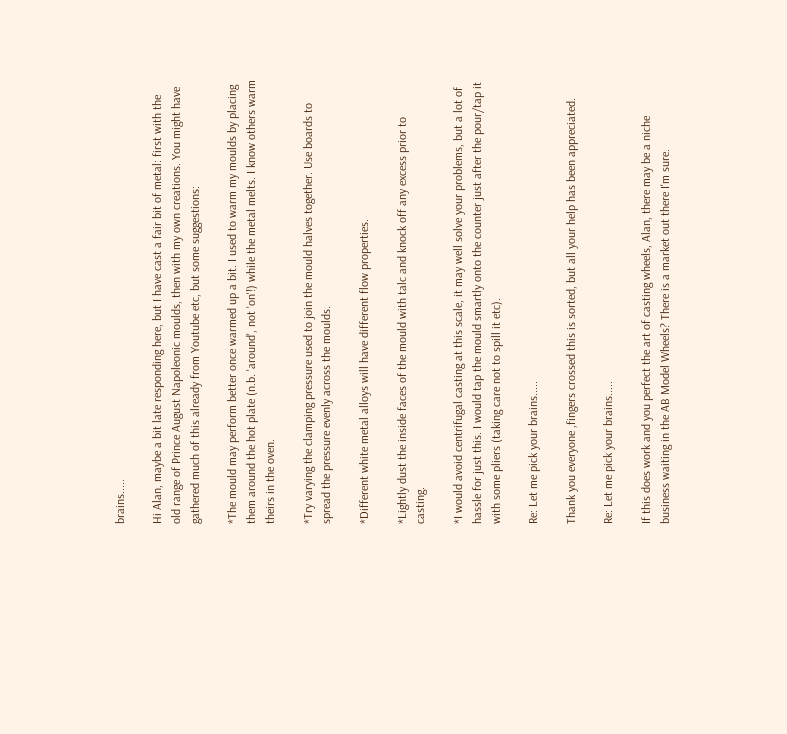brains.....

Hi Alan, maybe a bit late responding here, but I have cast a fair bit of metal: first with the old range of Prince August Napoleonic moulds, then with my own creations. You might have gathered much of this already from Youtube etc, but some suggestions:

*The mould may perform better once warmed up a bit. I used to warm my moulds by placing them around the hot plate (n.b. 'around', not 'on'!) while the metal melts. I know others warm theirs in the oven.

*Try varying the clamping pressure used to join the mould halves together. Use boards to spread the pressure evenly across the moulds.

*Different white metal alloys will have different flow properties.

*Lightly dust the inside faces of the mould with talc and knock off any excess prior to casting.

*I would avoid centrifugal casting at this scale, it may well solve your problems, but a lot of hassle for just this. I would tap the mould smartly onto the counter just after the pour/tap it with some pliers (taking care not to spill it etc).

Re: Let me pick your brains.....

Thank you everyone ,fingers crossed this is sorted, but all your help has been appreciated.

Re: Let me pick your brains.....

If this does work and you perfect the art of casting wheels, Alan, there may be a niche business waiting in the AB Model Wheels? There is a market out there I'm sure.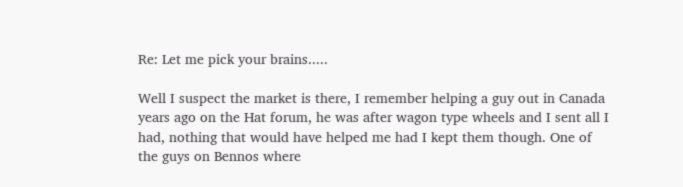Re: Let me pick your brains.....

Well I suspect the market is there, I remember helping a guy out in Canada years ago on the Hat forum, he was after wagon type wheels and I sent all I had, nothing that would have helped me had I kept them though. One of the guys on Bennos where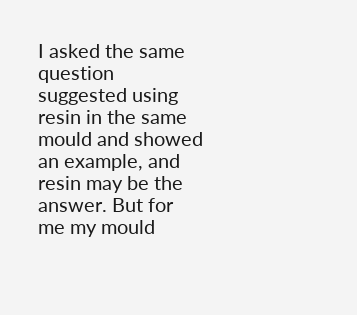I asked the same question suggested using resin in the same mould and showed an example, and resin may be the answer. But for me my mould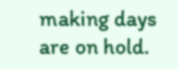making days are on hold.